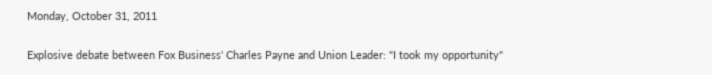Monday, October 31, 2011

Explosive debate between Fox Business' Charles Payne and Union Leader: "I took my opportunity"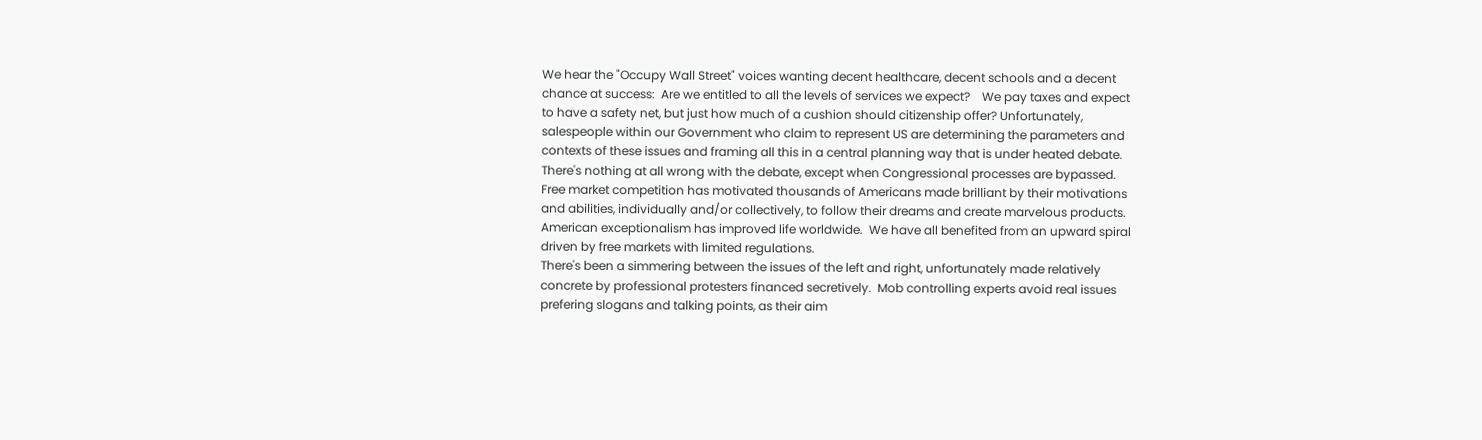We hear the "Occupy Wall Street" voices wanting decent healthcare, decent schools and a decent chance at success:  Are we entitled to all the levels of services we expect?    We pay taxes and expect to have a safety net, but just how much of a cushion should citizenship offer? Unfortunately, salespeople within our Government who claim to represent US are determining the parameters and contexts of these issues and framing all this in a central planning way that is under heated debate.  There's nothing at all wrong with the debate, except when Congressional processes are bypassed.
Free market competition has motivated thousands of Americans made brilliant by their motivations and abilities, individually and/or collectively, to follow their dreams and create marvelous products.  American exceptionalism has improved life worldwide.  We have all benefited from an upward spiral driven by free markets with limited regulations.
There's been a simmering between the issues of the left and right, unfortunately made relatively concrete by professional protesters financed secretively.  Mob controlling experts avoid real issues prefering slogans and talking points, as their aim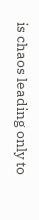is chaos leading only to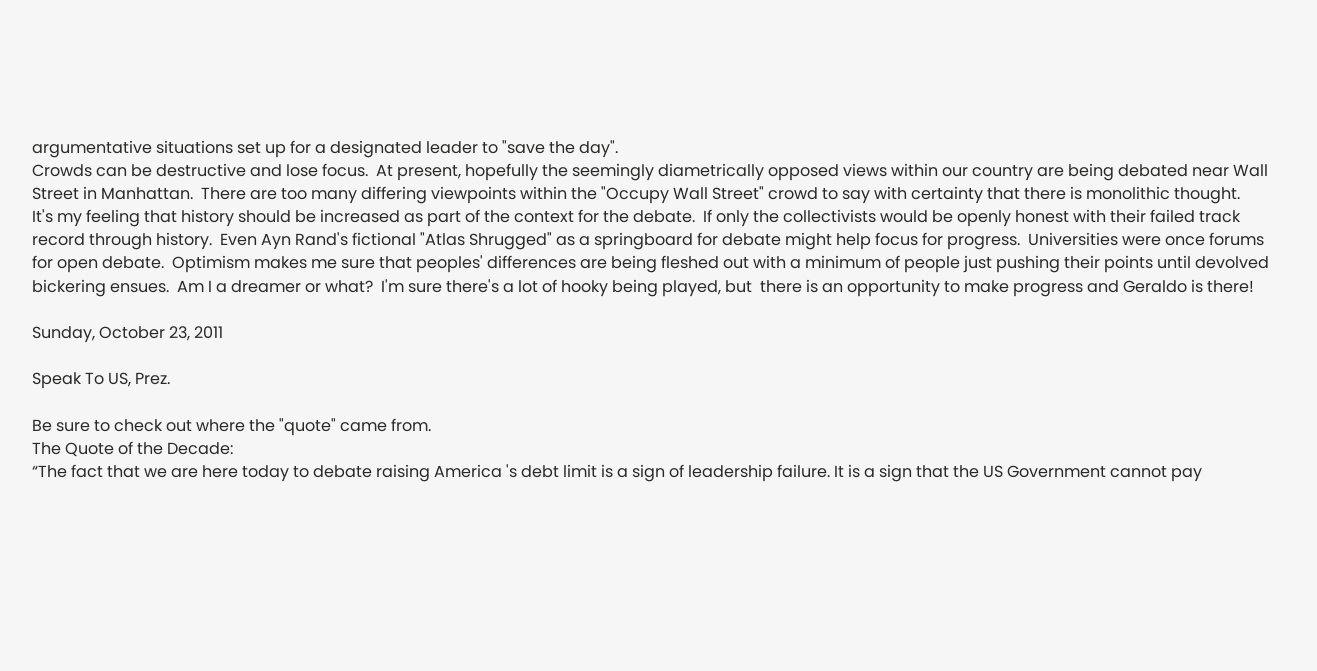argumentative situations set up for a designated leader to "save the day".
Crowds can be destructive and lose focus.  At present, hopefully the seemingly diametrically opposed views within our country are being debated near Wall Street in Manhattan.  There are too many differing viewpoints within the "Occupy Wall Street" crowd to say with certainty that there is monolithic thought.
It's my feeling that history should be increased as part of the context for the debate.  If only the collectivists would be openly honest with their failed track record through history.  Even Ayn Rand's fictional "Atlas Shrugged" as a springboard for debate might help focus for progress.  Universities were once forums for open debate.  Optimism makes me sure that peoples' differences are being fleshed out with a minimum of people just pushing their points until devolved bickering ensues.  Am I a dreamer or what?  I'm sure there's a lot of hooky being played, but  there is an opportunity to make progress and Geraldo is there!

Sunday, October 23, 2011

Speak To US, Prez.

Be sure to check out where the "quote" came from.
The Quote of the Decade:
“The fact that we are here today to debate raising America 's debt limit is a sign of leadership failure. It is a sign that the US Government cannot pay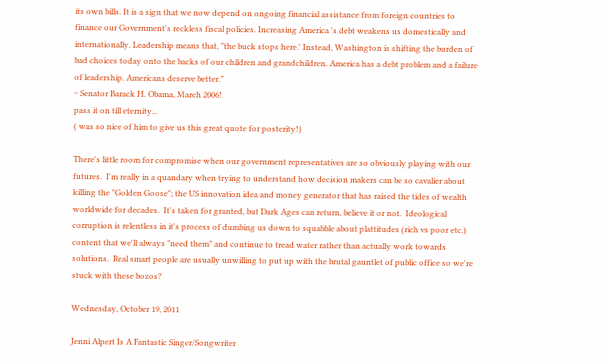its own bills. It is a sign that we now depend on ongoing financial assistance from foreign countries to finance our Government's reckless fiscal policies. Increasing America 's debt weakens us domestically and internationally. Leadership means that, "the buck stops here.' Instead, Washington is shifting the burden of bad choices today onto the backs of our children and grandchildren. America has a debt problem and a failure of leadership. Americans deserve better.”
~ Senator Barack H. Obama, March 2006!
pass it on till eternity...
( was so nice of him to give us this great quote for posterity!)

There's little room for compromise when our government representatives are so obviously playing with our futures.  I'm really in a quandary when trying to understand how decision makers can be so cavalier about killing the "Golden Goose"; the US innovation idea and money generator that has raised the tides of wealth worldwide for decades.  It's taken for granted, but Dark Ages can return, believe it or not.  Ideological corruption is relentless in it's process of dumbing us down to squabble about plattitudes (rich vs poor etc.) content that we'll always "need them" and continue to tread water rather than actually work towards solutions.  Real smart people are usually unwilling to put up with the brutal gauntlet of public office so we're stuck with these bozos?

Wednesday, October 19, 2011

Jenni Alpert Is A Fantastic Singer/Songwriter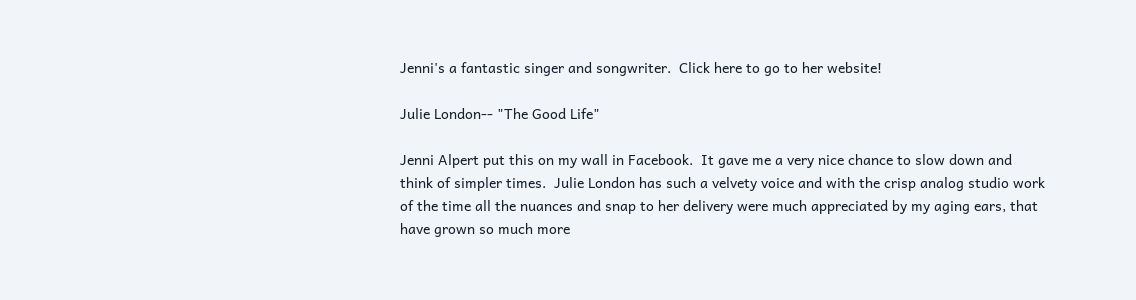Jenni's a fantastic singer and songwriter.  Click here to go to her website!

Julie London-- "The Good Life"

Jenni Alpert put this on my wall in Facebook.  It gave me a very nice chance to slow down and think of simpler times.  Julie London has such a velvety voice and with the crisp analog studio work of the time all the nuances and snap to her delivery were much appreciated by my aging ears, that have grown so much more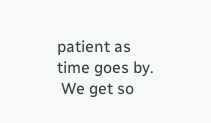patient as time goes by.
 We get so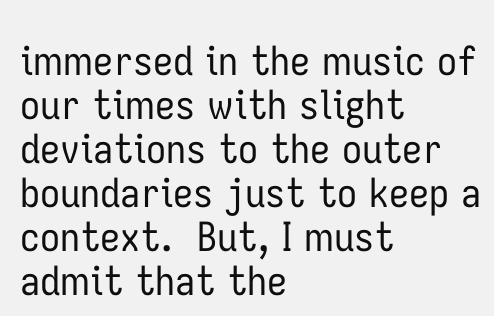immersed in the music of our times with slight deviations to the outer boundaries just to keep a context.  But, I must admit that the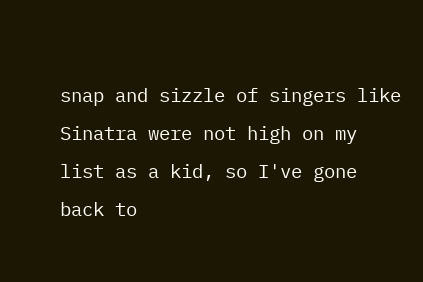snap and sizzle of singers like Sinatra were not high on my list as a kid, so I've gone back to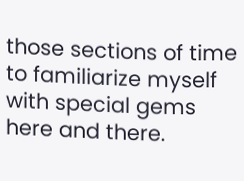those sections of time to familiarize myself with special gems here and there.